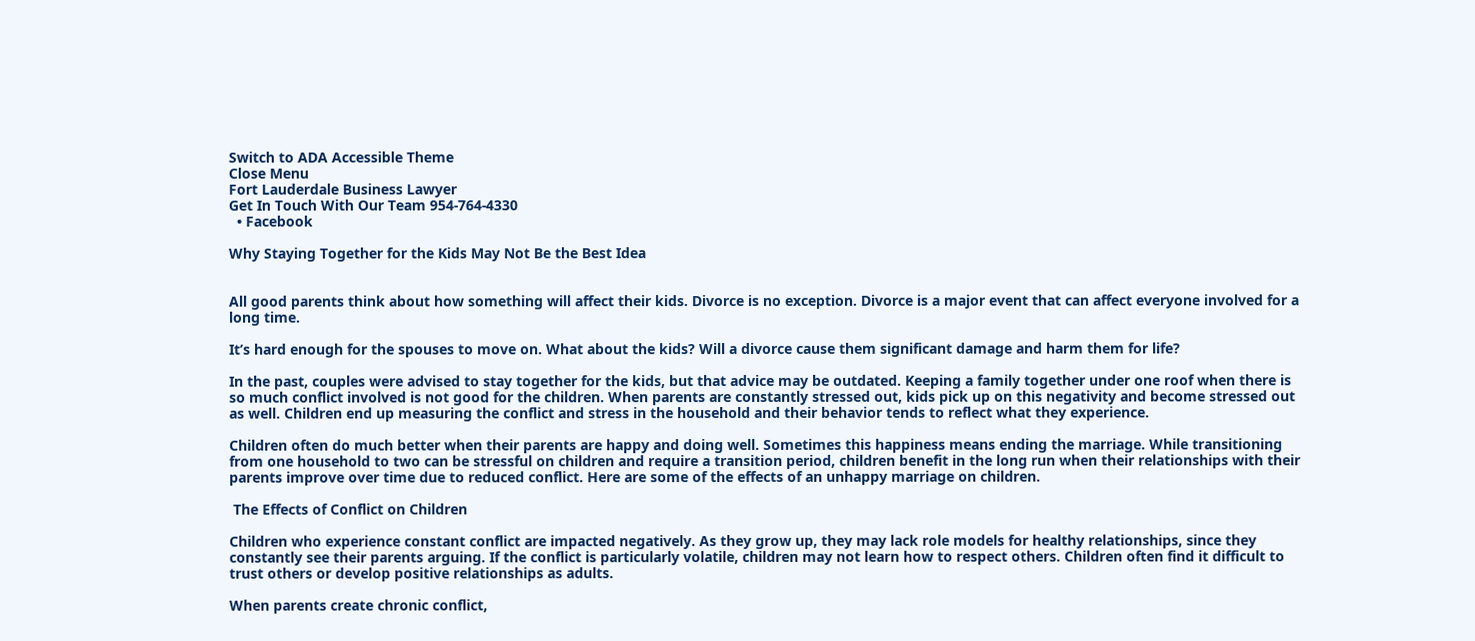Switch to ADA Accessible Theme
Close Menu
Fort Lauderdale Business Lawyer
Get In Touch With Our Team 954-764-4330
  • Facebook

Why Staying Together for the Kids May Not Be the Best Idea


All good parents think about how something will affect their kids. Divorce is no exception. Divorce is a major event that can affect everyone involved for a long time.

It’s hard enough for the spouses to move on. What about the kids? Will a divorce cause them significant damage and harm them for life?

In the past, couples were advised to stay together for the kids, but that advice may be outdated. Keeping a family together under one roof when there is so much conflict involved is not good for the children. When parents are constantly stressed out, kids pick up on this negativity and become stressed out as well. Children end up measuring the conflict and stress in the household and their behavior tends to reflect what they experience.

Children often do much better when their parents are happy and doing well. Sometimes this happiness means ending the marriage. While transitioning from one household to two can be stressful on children and require a transition period, children benefit in the long run when their relationships with their parents improve over time due to reduced conflict. Here are some of the effects of an unhappy marriage on children.

 The Effects of Conflict on Children

Children who experience constant conflict are impacted negatively. As they grow up, they may lack role models for healthy relationships, since they constantly see their parents arguing. If the conflict is particularly volatile, children may not learn how to respect others. Children often find it difficult to trust others or develop positive relationships as adults.

When parents create chronic conflict,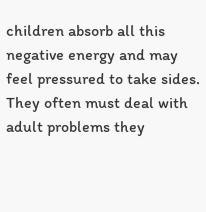children absorb all this negative energy and may feel pressured to take sides. They often must deal with adult problems they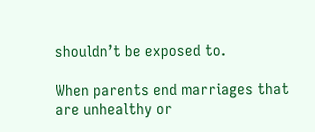shouldn’t be exposed to.

When parents end marriages that are unhealthy or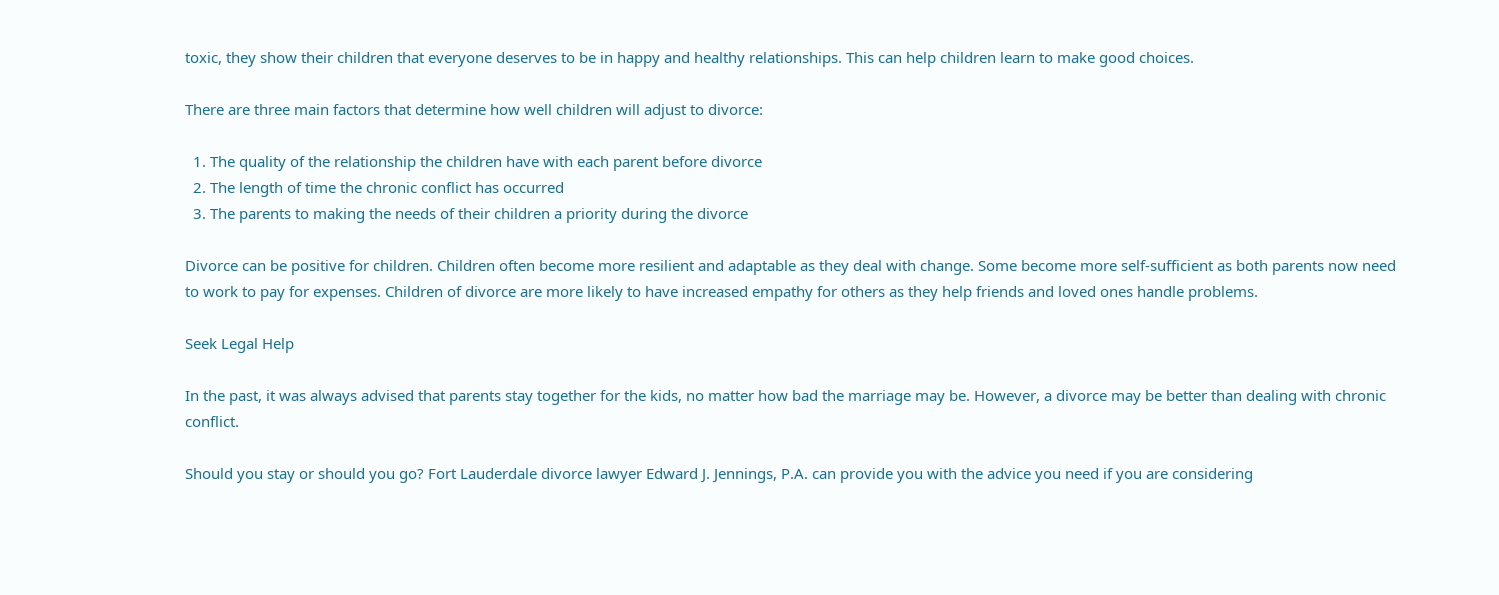toxic, they show their children that everyone deserves to be in happy and healthy relationships. This can help children learn to make good choices.

There are three main factors that determine how well children will adjust to divorce:

  1. The quality of the relationship the children have with each parent before divorce
  2. The length of time the chronic conflict has occurred
  3. The parents to making the needs of their children a priority during the divorce

Divorce can be positive for children. Children often become more resilient and adaptable as they deal with change. Some become more self-sufficient as both parents now need to work to pay for expenses. Children of divorce are more likely to have increased empathy for others as they help friends and loved ones handle problems.

Seek Legal Help

In the past, it was always advised that parents stay together for the kids, no matter how bad the marriage may be. However, a divorce may be better than dealing with chronic conflict.

Should you stay or should you go? Fort Lauderdale divorce lawyer Edward J. Jennings, P.A. can provide you with the advice you need if you are considering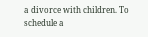a divorce with children. To schedule a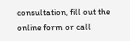consultation, fill out the online form or call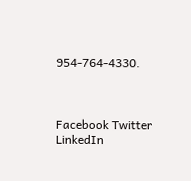954-764-4330.



Facebook Twitter LinkedIn